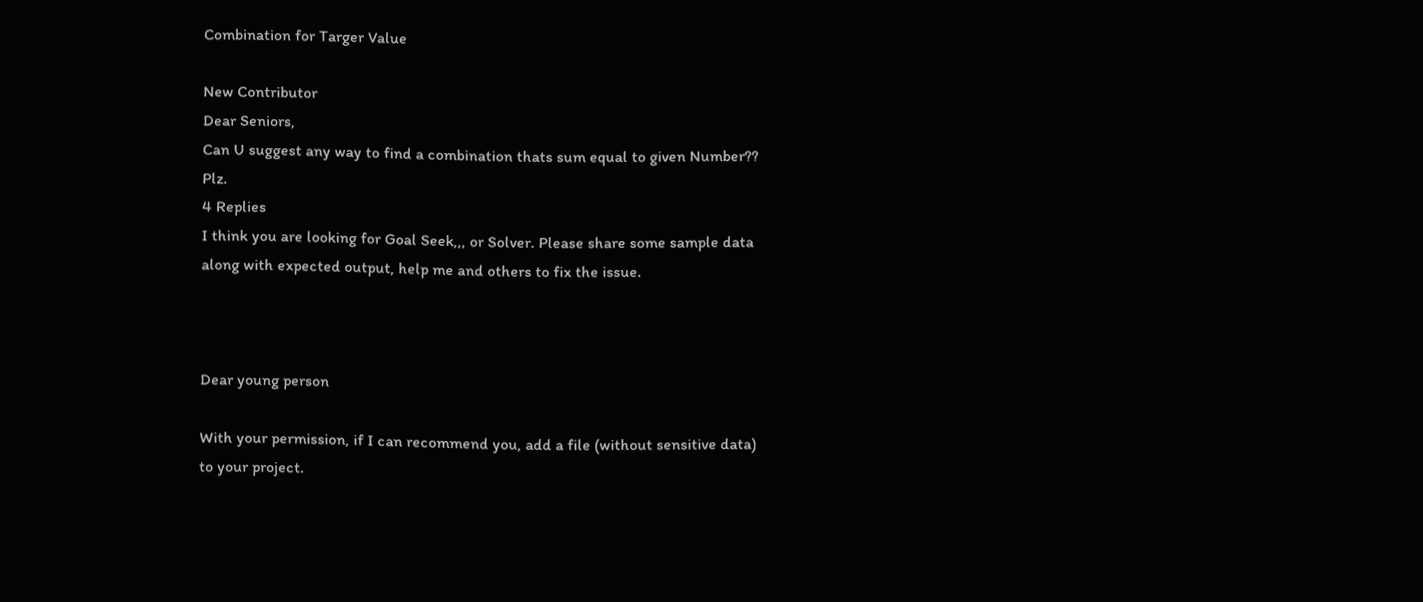Combination for Targer Value

New Contributor
Dear Seniors,
Can U suggest any way to find a combination thats sum equal to given Number?? Plz.
4 Replies
I think you are looking for Goal Seek,,, or Solver. Please share some sample data along with expected output, help me and others to fix the issue.



Dear young person

With your permission, if I can recommend you, add a file (without sensitive data) to your project.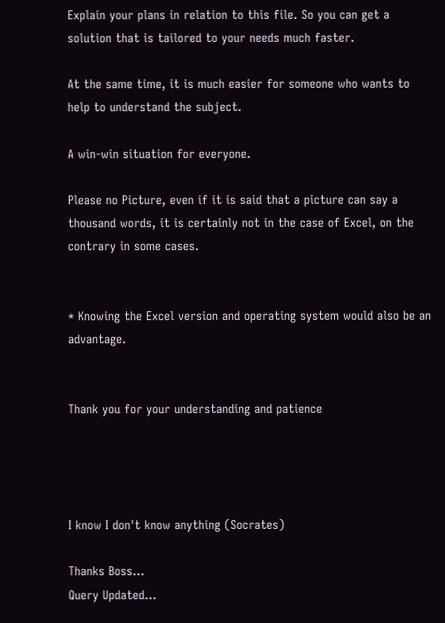Explain your plans in relation to this file. So you can get a solution that is tailored to your needs much faster.

At the same time, it is much easier for someone who wants to help to understand the subject.

A win-win situation for everyone.

Please no Picture, even if it is said that a picture can say a thousand words, it is certainly not in the case of Excel, on the contrary in some cases.


* Knowing the Excel version and operating system would also be an advantage.


Thank you for your understanding and patience




I know I don't know anything (Socrates)

Thanks Boss...
Query Updated...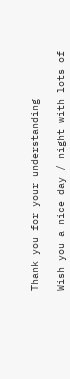Thank you for your understanding

Wish you a nice day / night with lots of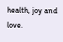health, joy and love.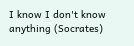I know I don't know anything (Socrates)